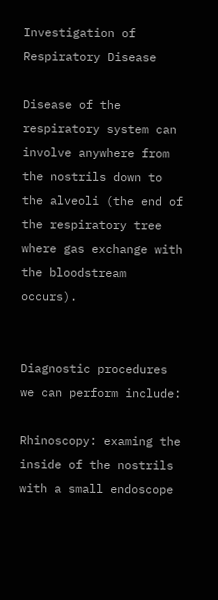Investigation of Respiratory Disease

Disease of the respiratory system can involve anywhere from the nostrils down to the alveoli (the end of the respiratory tree where gas exchange with the bloodstream occurs).


Diagnostic procedures we can perform include:

Rhinoscopy: examing the inside of the nostrils with a small endoscope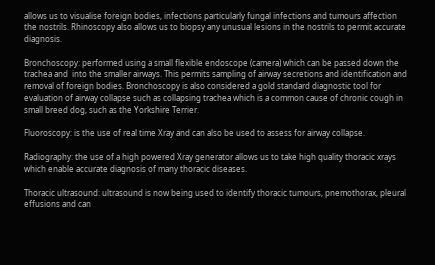allows us to visualise foreign bodies, infections particularly fungal infections and tumours affection the nostrils. Rhinoscopy also allows us to biopsy any unusual lesions in the nostrils to permit accurate diagnosis.

Bronchoscopy: performed using a small flexible endoscope (camera) which can be passed down the trachea and  into the smaller airways. This permits sampling of airway secretions and identification and removal of foreign bodies. Bronchoscopy is also considered a gold standard diagnostic tool for evaluation of airway collapse such as collapsing trachea which is a common cause of chronic cough in small breed dog, such as the Yorkshire Terrier.

Fluoroscopy: is the use of real time Xray and can also be used to assess for airway collapse.

Radiography: the use of a high powered Xray generator allows us to take high quality thoracic xrays which enable accurate diagnosis of many thoracic diseases.

Thoracic ultrasound: ultrasound is now being used to identify thoracic tumours, pnemothorax, pleural effusions and can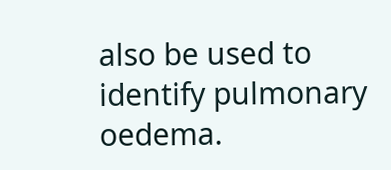also be used to identify pulmonary oedema.